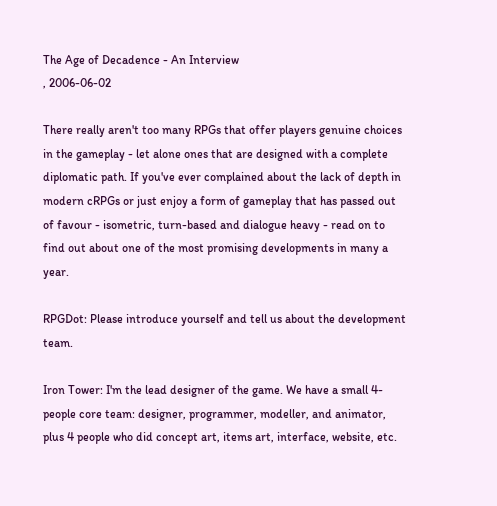The Age of Decadence - An Interview
, 2006-06-02

There really aren't too many RPGs that offer players genuine choices in the gameplay - let alone ones that are designed with a complete diplomatic path. If you've ever complained about the lack of depth in modern cRPGs or just enjoy a form of gameplay that has passed out of favour - isometric, turn-based and dialogue heavy - read on to find out about one of the most promising developments in many a year.

RPGDot: Please introduce yourself and tell us about the development team.

Iron Tower: I'm the lead designer of the game. We have a small 4-people core team: designer, programmer, modeller, and animator, plus 4 people who did concept art, items art, interface, website, etc.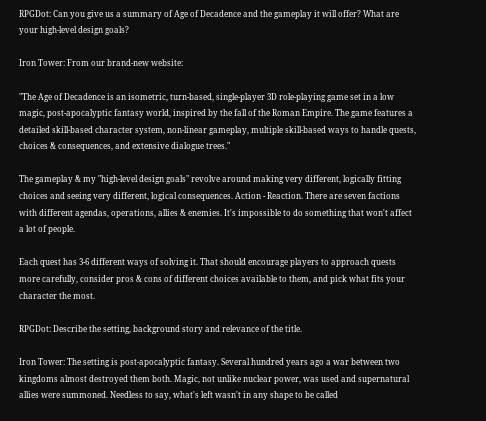RPGDot: Can you give us a summary of Age of Decadence and the gameplay it will offer? What are your high-level design goals?

Iron Tower: From our brand-new website:

"The Age of Decadence is an isometric, turn-based, single-player 3D role-playing game set in a low magic, post-apocalyptic fantasy world, inspired by the fall of the Roman Empire. The game features a detailed skill-based character system, non-linear gameplay, multiple skill-based ways to handle quests, choices & consequences, and extensive dialogue trees."

The gameplay & my "high-level design goals" revolve around making very different, logically fitting choices and seeing very different, logical consequences. Action - Reaction. There are seven factions with different agendas, operations, allies & enemies. It's impossible to do something that won't affect a lot of people.

Each quest has 3-6 different ways of solving it. That should encourage players to approach quests more carefully, consider pros & cons of different choices available to them, and pick what fits your character the most.

RPGDot: Describe the setting, background story and relevance of the title.

Iron Tower: The setting is post-apocalyptic fantasy. Several hundred years ago a war between two kingdoms almost destroyed them both. Magic, not unlike nuclear power, was used and supernatural allies were summoned. Needless to say, what's left wasn't in any shape to be called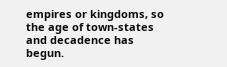empires or kingdoms, so the age of town-states and decadence has begun.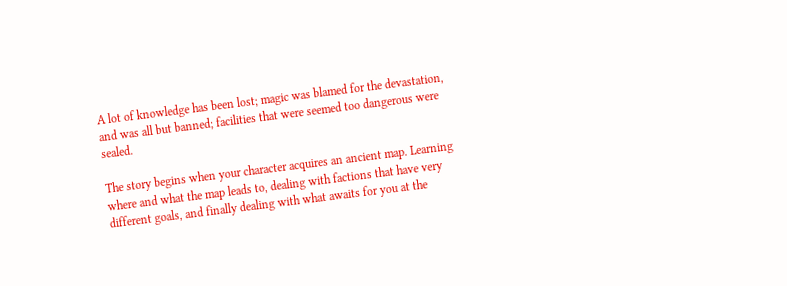A lot of knowledge has been lost; magic was blamed for the devastation, and was all but banned; facilities that were seemed too dangerous were sealed.

The story begins when your character acquires an ancient map. Learning where and what the map leads to, dealing with factions that have very different goals, and finally dealing with what awaits for you at the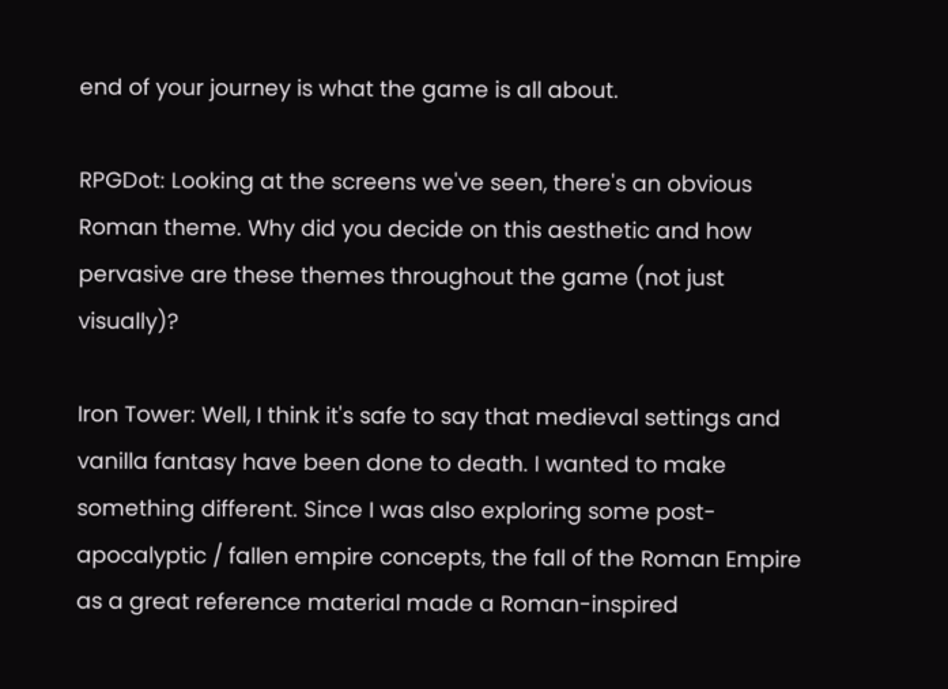end of your journey is what the game is all about.

RPGDot: Looking at the screens we've seen, there's an obvious Roman theme. Why did you decide on this aesthetic and how pervasive are these themes throughout the game (not just visually)?

Iron Tower: Well, I think it's safe to say that medieval settings and vanilla fantasy have been done to death. I wanted to make something different. Since I was also exploring some post-apocalyptic / fallen empire concepts, the fall of the Roman Empire as a great reference material made a Roman-inspired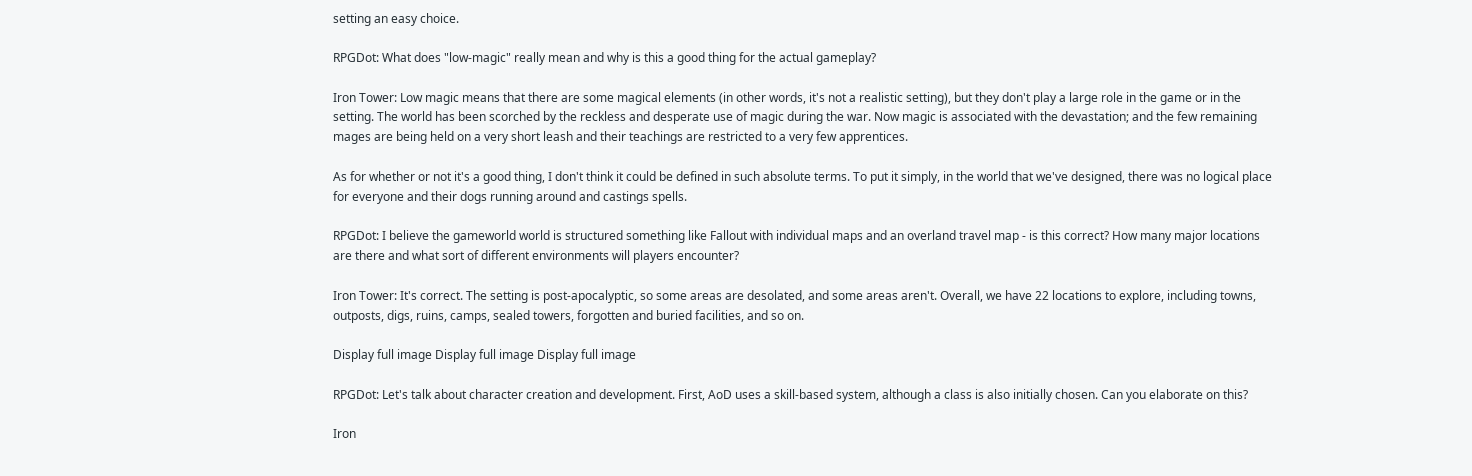setting an easy choice.

RPGDot: What does "low-magic" really mean and why is this a good thing for the actual gameplay?

Iron Tower: Low magic means that there are some magical elements (in other words, it's not a realistic setting), but they don't play a large role in the game or in the setting. The world has been scorched by the reckless and desperate use of magic during the war. Now magic is associated with the devastation; and the few remaining mages are being held on a very short leash and their teachings are restricted to a very few apprentices.

As for whether or not it's a good thing, I don't think it could be defined in such absolute terms. To put it simply, in the world that we've designed, there was no logical place for everyone and their dogs running around and castings spells.

RPGDot: I believe the gameworld world is structured something like Fallout with individual maps and an overland travel map - is this correct? How many major locations are there and what sort of different environments will players encounter?

Iron Tower: It's correct. The setting is post-apocalyptic, so some areas are desolated, and some areas aren't. Overall, we have 22 locations to explore, including towns, outposts, digs, ruins, camps, sealed towers, forgotten and buried facilities, and so on.

Display full image Display full image Display full image

RPGDot: Let's talk about character creation and development. First, AoD uses a skill-based system, although a class is also initially chosen. Can you elaborate on this?

Iron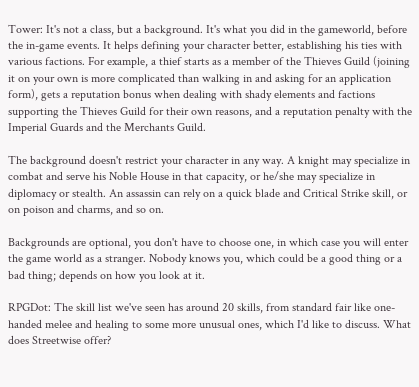Tower: It's not a class, but a background. It's what you did in the gameworld, before the in-game events. It helps defining your character better, establishing his ties with various factions. For example, a thief starts as a member of the Thieves Guild (joining it on your own is more complicated than walking in and asking for an application form), gets a reputation bonus when dealing with shady elements and factions supporting the Thieves Guild for their own reasons, and a reputation penalty with the Imperial Guards and the Merchants Guild.

The background doesn't restrict your character in any way. A knight may specialize in combat and serve his Noble House in that capacity, or he/she may specialize in diplomacy or stealth. An assassin can rely on a quick blade and Critical Strike skill, or on poison and charms, and so on.

Backgrounds are optional, you don't have to choose one, in which case you will enter the game world as a stranger. Nobody knows you, which could be a good thing or a bad thing; depends on how you look at it.

RPGDot: The skill list we've seen has around 20 skills, from standard fair like one-handed melee and healing to some more unusual ones, which I'd like to discuss. What does Streetwise offer?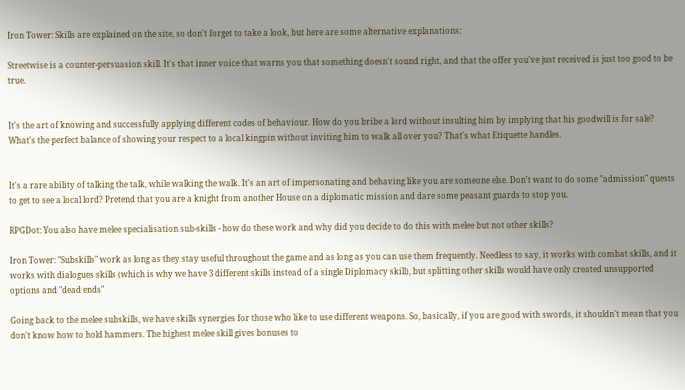Iron Tower: Skills are explained on the site, so don't forget to take a look, but here are some alternative explanations:

Streetwise is a counter-persuasion skill. It's that inner voice that warns you that something doesn't sound right, and that the offer you've just received is just too good to be true.


It's the art of knowing and successfully applying different codes of behaviour. How do you bribe a lord without insulting him by implying that his goodwill is for sale? What's the perfect balance of showing your respect to a local kingpin without inviting him to walk all over you? That's what Etiquette handles.


It's a rare ability of talking the talk, while walking the walk. It's an art of impersonating and behaving like you are someone else. Don't want to do some "admission" quests to get to see a local lord? Pretend that you are a knight from another House on a diplomatic mission and dare some peasant guards to stop you.

RPGDot: You also have melee specialisation sub-skills - how do these work and why did you decide to do this with melee but not other skills?

Iron Tower: "Subskills" work as long as they stay useful throughout the game and as long as you can use them frequently. Needless to say, it works with combat skills, and it works with dialogues skills (which is why we have 3 different skills instead of a single Diplomacy skill), but splitting other skills would have only created unsupported options and "dead ends"

Going back to the melee subskills, we have skills synergies for those who like to use different weapons. So, basically, if you are good with swords, it shouldn't mean that you don't know how to hold hammers. The highest melee skill gives bonuses to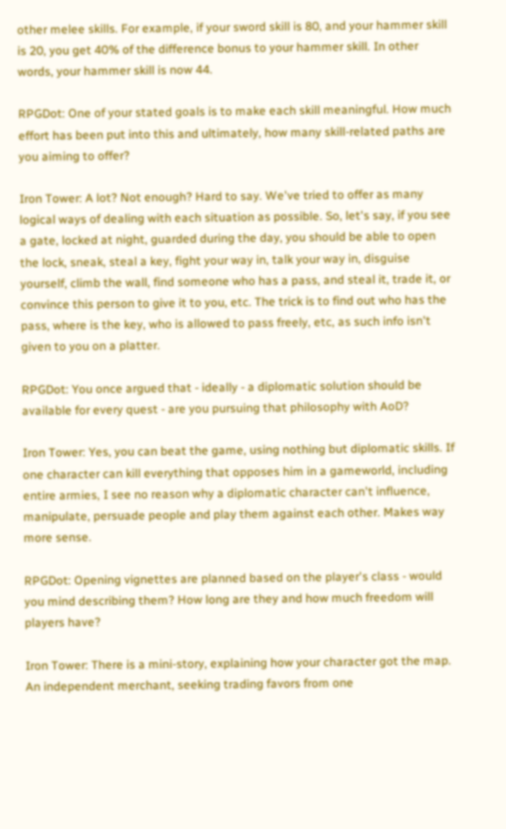other melee skills. For example, if your sword skill is 80, and your hammer skill is 20, you get 40% of the difference bonus to your hammer skill. In other words, your hammer skill is now 44.

RPGDot: One of your stated goals is to make each skill meaningful. How much effort has been put into this and ultimately, how many skill-related paths are you aiming to offer?

Iron Tower: A lot? Not enough? Hard to say. We've tried to offer as many logical ways of dealing with each situation as possible. So, let's say, if you see a gate, locked at night, guarded during the day, you should be able to open the lock, sneak, steal a key, fight your way in, talk your way in, disguise yourself, climb the wall, find someone who has a pass, and steal it, trade it, or convince this person to give it to you, etc. The trick is to find out who has the pass, where is the key, who is allowed to pass freely, etc, as such info isn't given to you on a platter.

RPGDot: You once argued that - ideally - a diplomatic solution should be available for every quest - are you pursuing that philosophy with AoD?

Iron Tower: Yes, you can beat the game, using nothing but diplomatic skills. If one character can kill everything that opposes him in a gameworld, including entire armies, I see no reason why a diplomatic character can't influence, manipulate, persuade people and play them against each other. Makes way more sense.

RPGDot: Opening vignettes are planned based on the player's class - would you mind describing them? How long are they and how much freedom will players have?

Iron Tower: There is a mini-story, explaining how your character got the map. An independent merchant, seeking trading favors from one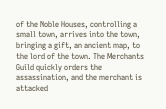of the Noble Houses, controlling a small town, arrives into the town, bringing a gift, an ancient map, to the lord of the town. The Merchants Guild quickly orders the assassination, and the merchant is attacked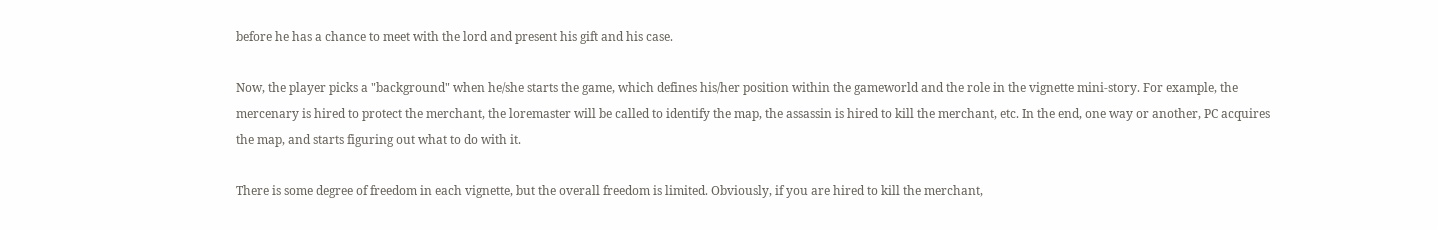before he has a chance to meet with the lord and present his gift and his case.

Now, the player picks a "background" when he/she starts the game, which defines his/her position within the gameworld and the role in the vignette mini-story. For example, the mercenary is hired to protect the merchant, the loremaster will be called to identify the map, the assassin is hired to kill the merchant, etc. In the end, one way or another, PC acquires the map, and starts figuring out what to do with it.

There is some degree of freedom in each vignette, but the overall freedom is limited. Obviously, if you are hired to kill the merchant,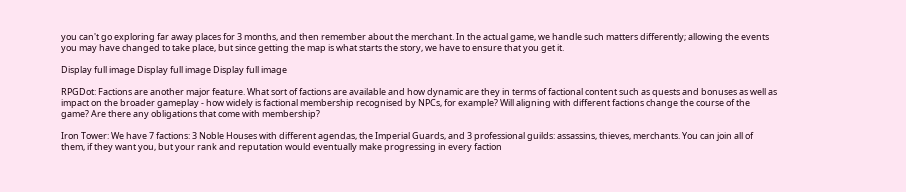you can't go exploring far away places for 3 months, and then remember about the merchant. In the actual game, we handle such matters differently; allowing the events you may have changed to take place, but since getting the map is what starts the story, we have to ensure that you get it.

Display full image Display full image Display full image

RPGDot: Factions are another major feature. What sort of factions are available and how dynamic are they in terms of factional content such as quests and bonuses as well as impact on the broader gameplay - how widely is factional membership recognised by NPCs, for example? Will aligning with different factions change the course of the game? Are there any obligations that come with membership?

Iron Tower: We have 7 factions: 3 Noble Houses with different agendas, the Imperial Guards, and 3 professional guilds: assassins, thieves, merchants. You can join all of them, if they want you, but your rank and reputation would eventually make progressing in every faction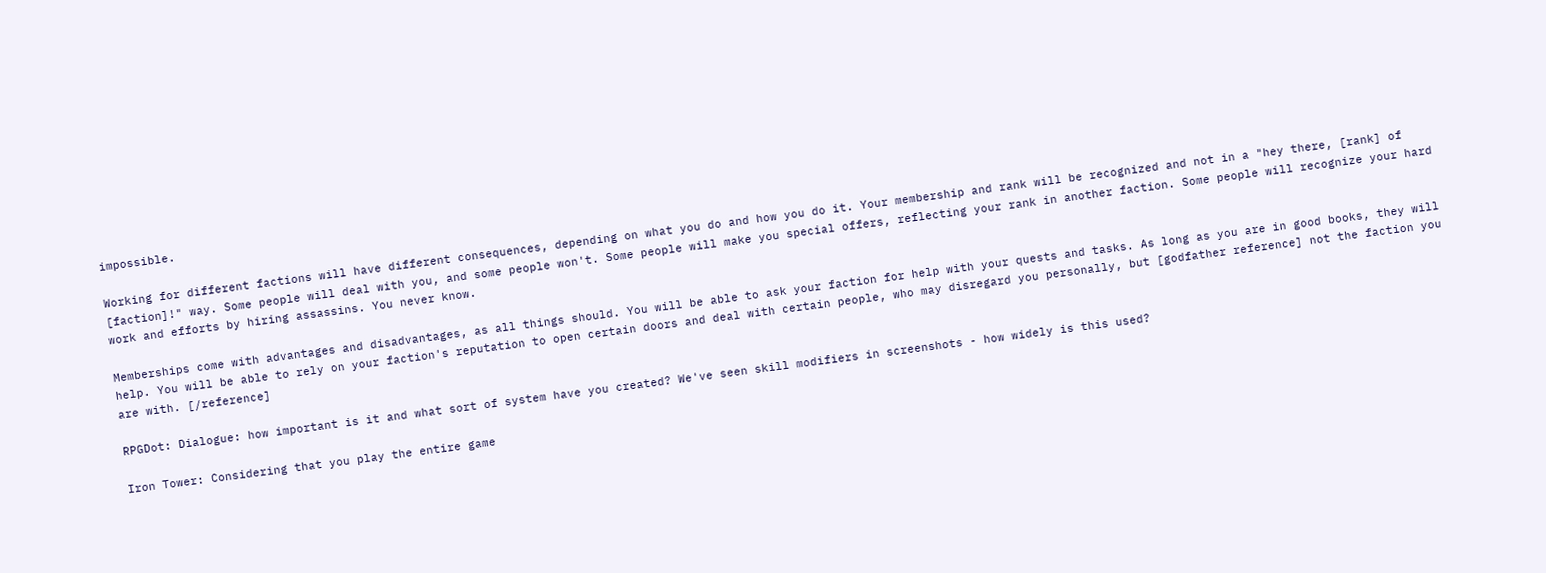impossible.

Working for different factions will have different consequences, depending on what you do and how you do it. Your membership and rank will be recognized and not in a "hey there, [rank] of [faction]!" way. Some people will deal with you, and some people won't. Some people will make you special offers, reflecting your rank in another faction. Some people will recognize your hard work and efforts by hiring assassins. You never know.

Memberships come with advantages and disadvantages, as all things should. You will be able to ask your faction for help with your quests and tasks. As long as you are in good books, they will help. You will be able to rely on your faction's reputation to open certain doors and deal with certain people, who may disregard you personally, but [godfather reference] not the faction you are with. [/reference]

RPGDot: Dialogue: how important is it and what sort of system have you created? We've seen skill modifiers in screenshots - how widely is this used?

Iron Tower: Considering that you play the entire game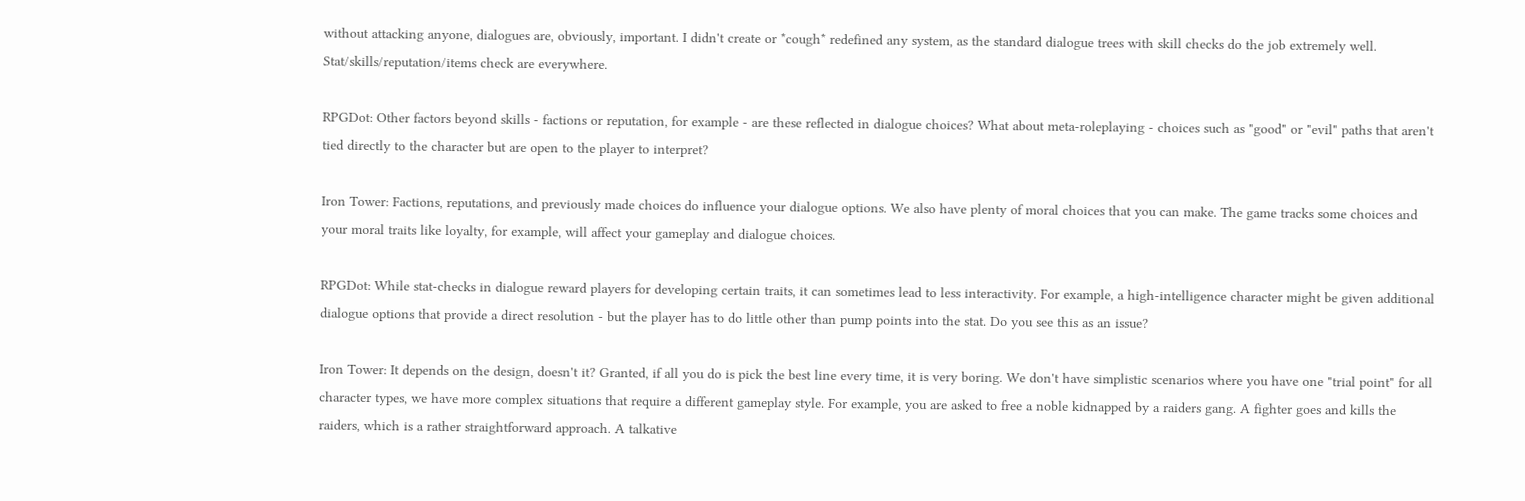without attacking anyone, dialogues are, obviously, important. I didn't create or *cough* redefined any system, as the standard dialogue trees with skill checks do the job extremely well. Stat/skills/reputation/items check are everywhere.

RPGDot: Other factors beyond skills - factions or reputation, for example - are these reflected in dialogue choices? What about meta-roleplaying - choices such as "good" or "evil" paths that aren't tied directly to the character but are open to the player to interpret?

Iron Tower: Factions, reputations, and previously made choices do influence your dialogue options. We also have plenty of moral choices that you can make. The game tracks some choices and your moral traits like loyalty, for example, will affect your gameplay and dialogue choices.

RPGDot: While stat-checks in dialogue reward players for developing certain traits, it can sometimes lead to less interactivity. For example, a high-intelligence character might be given additional dialogue options that provide a direct resolution - but the player has to do little other than pump points into the stat. Do you see this as an issue?

Iron Tower: It depends on the design, doesn't it? Granted, if all you do is pick the best line every time, it is very boring. We don't have simplistic scenarios where you have one "trial point" for all character types, we have more complex situations that require a different gameplay style. For example, you are asked to free a noble kidnapped by a raiders gang. A fighter goes and kills the raiders, which is a rather straightforward approach. A talkative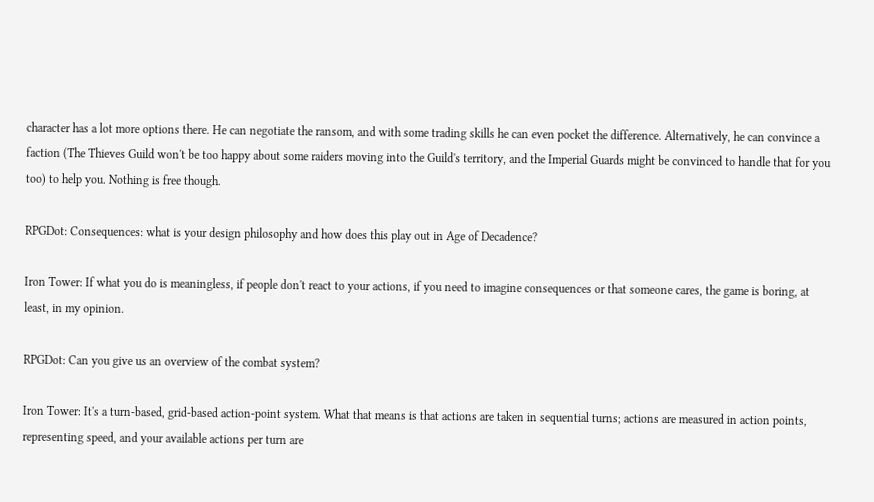character has a lot more options there. He can negotiate the ransom, and with some trading skills he can even pocket the difference. Alternatively, he can convince a faction (The Thieves Guild won't be too happy about some raiders moving into the Guild's territory, and the Imperial Guards might be convinced to handle that for you too) to help you. Nothing is free though.

RPGDot: Consequences: what is your design philosophy and how does this play out in Age of Decadence?

Iron Tower: If what you do is meaningless, if people don't react to your actions, if you need to imagine consequences or that someone cares, the game is boring, at least, in my opinion.

RPGDot: Can you give us an overview of the combat system?

Iron Tower: It's a turn-based, grid-based action-point system. What that means is that actions are taken in sequential turns; actions are measured in action points, representing speed, and your available actions per turn are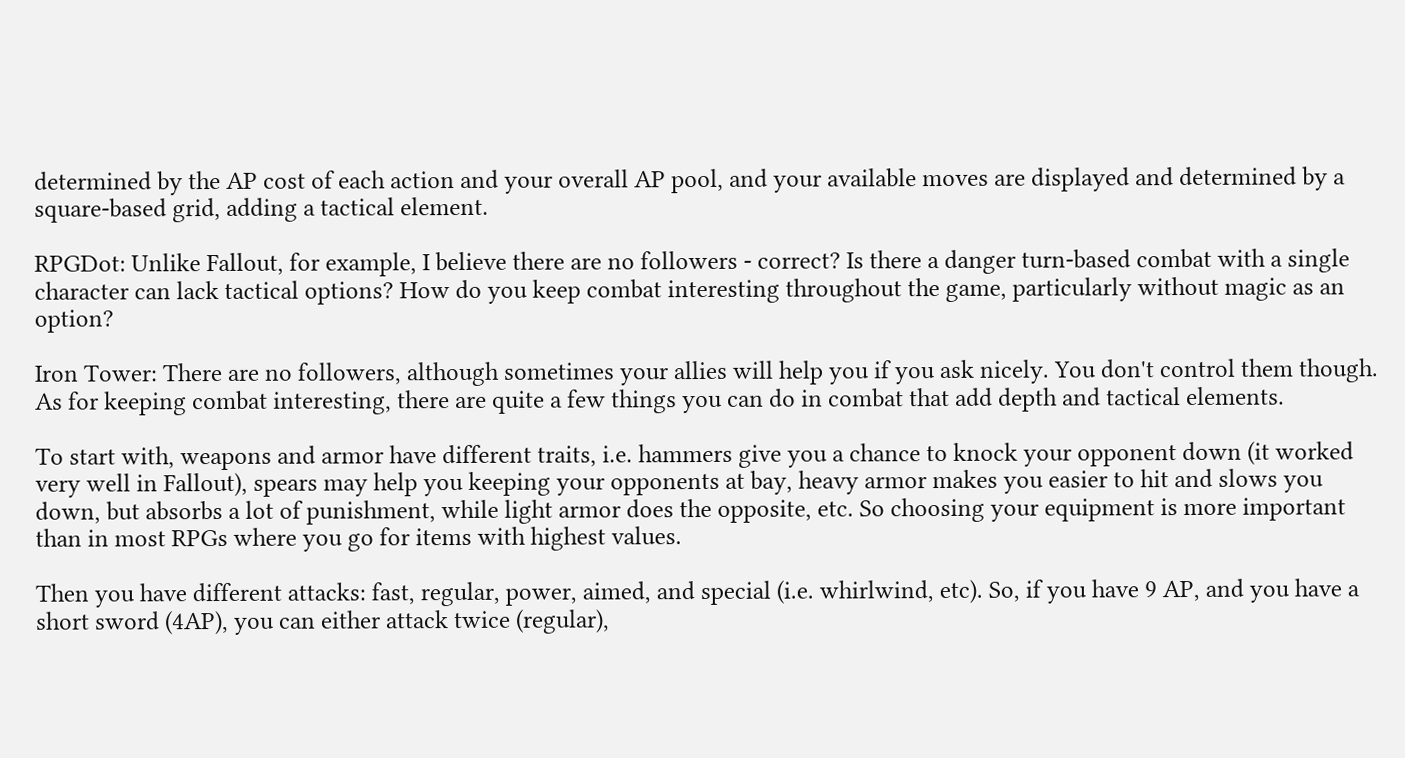determined by the AP cost of each action and your overall AP pool, and your available moves are displayed and determined by a square-based grid, adding a tactical element.

RPGDot: Unlike Fallout, for example, I believe there are no followers - correct? Is there a danger turn-based combat with a single character can lack tactical options? How do you keep combat interesting throughout the game, particularly without magic as an option?

Iron Tower: There are no followers, although sometimes your allies will help you if you ask nicely. You don't control them though. As for keeping combat interesting, there are quite a few things you can do in combat that add depth and tactical elements.

To start with, weapons and armor have different traits, i.e. hammers give you a chance to knock your opponent down (it worked very well in Fallout), spears may help you keeping your opponents at bay, heavy armor makes you easier to hit and slows you down, but absorbs a lot of punishment, while light armor does the opposite, etc. So choosing your equipment is more important than in most RPGs where you go for items with highest values.

Then you have different attacks: fast, regular, power, aimed, and special (i.e. whirlwind, etc). So, if you have 9 AP, and you have a short sword (4AP), you can either attack twice (regular),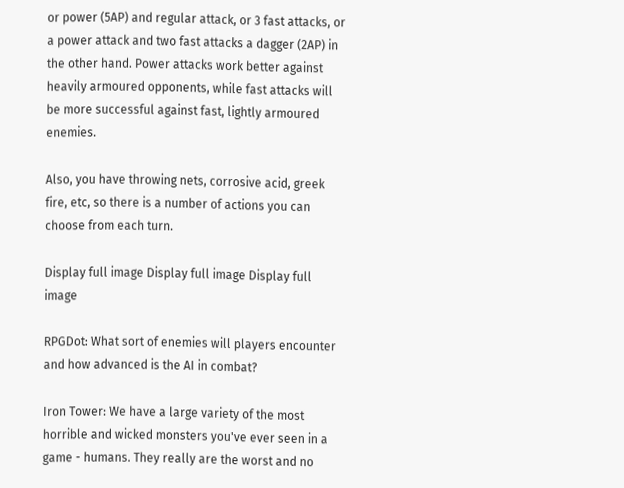or power (5AP) and regular attack, or 3 fast attacks, or a power attack and two fast attacks a dagger (2AP) in the other hand. Power attacks work better against heavily armoured opponents, while fast attacks will be more successful against fast, lightly armoured enemies.

Also, you have throwing nets, corrosive acid, greek fire, etc, so there is a number of actions you can choose from each turn.

Display full image Display full image Display full image

RPGDot: What sort of enemies will players encounter and how advanced is the AI in combat?

Iron Tower: We have a large variety of the most horrible and wicked monsters you've ever seen in a game - humans. They really are the worst and no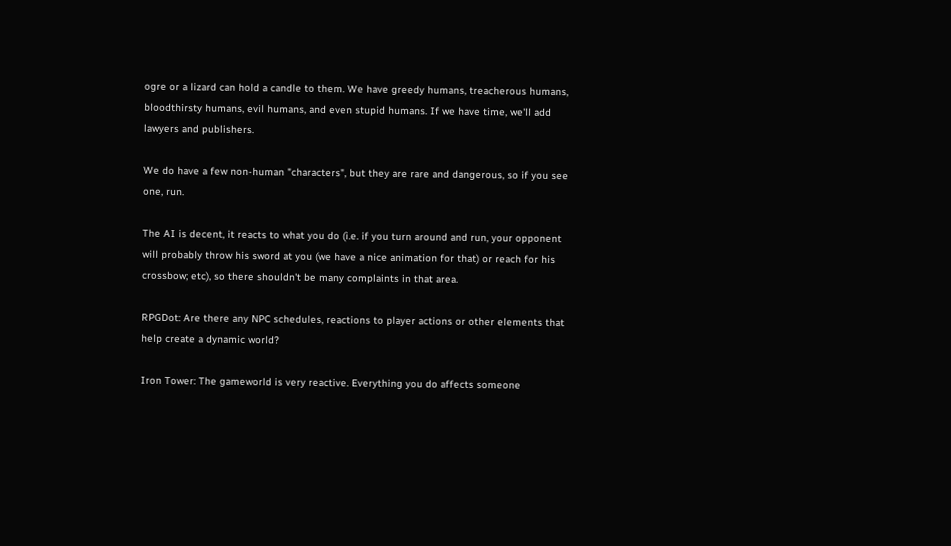ogre or a lizard can hold a candle to them. We have greedy humans, treacherous humans, bloodthirsty humans, evil humans, and even stupid humans. If we have time, we'll add lawyers and publishers.

We do have a few non-human "characters", but they are rare and dangerous, so if you see one, run.

The AI is decent, it reacts to what you do (i.e. if you turn around and run, your opponent will probably throw his sword at you (we have a nice animation for that) or reach for his crossbow; etc), so there shouldn't be many complaints in that area.

RPGDot: Are there any NPC schedules, reactions to player actions or other elements that help create a dynamic world?

Iron Tower: The gameworld is very reactive. Everything you do affects someone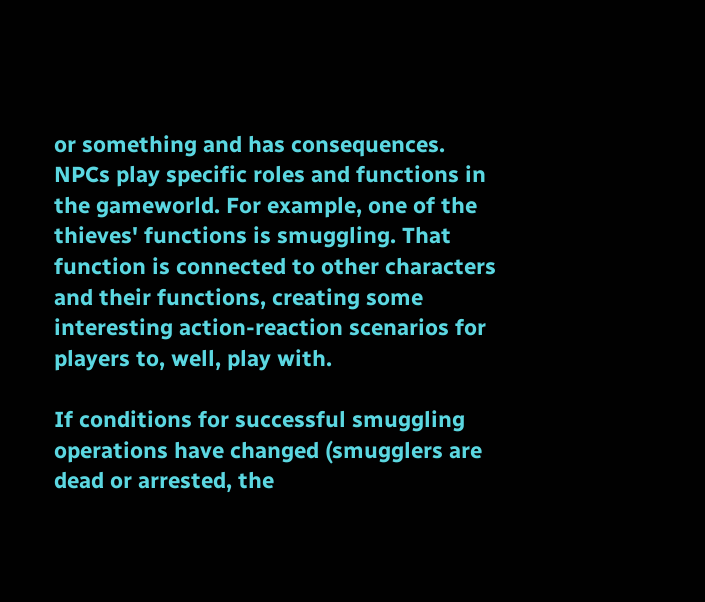or something and has consequences. NPCs play specific roles and functions in the gameworld. For example, one of the thieves' functions is smuggling. That function is connected to other characters and their functions, creating some interesting action-reaction scenarios for players to, well, play with.

If conditions for successful smuggling operations have changed (smugglers are dead or arrested, the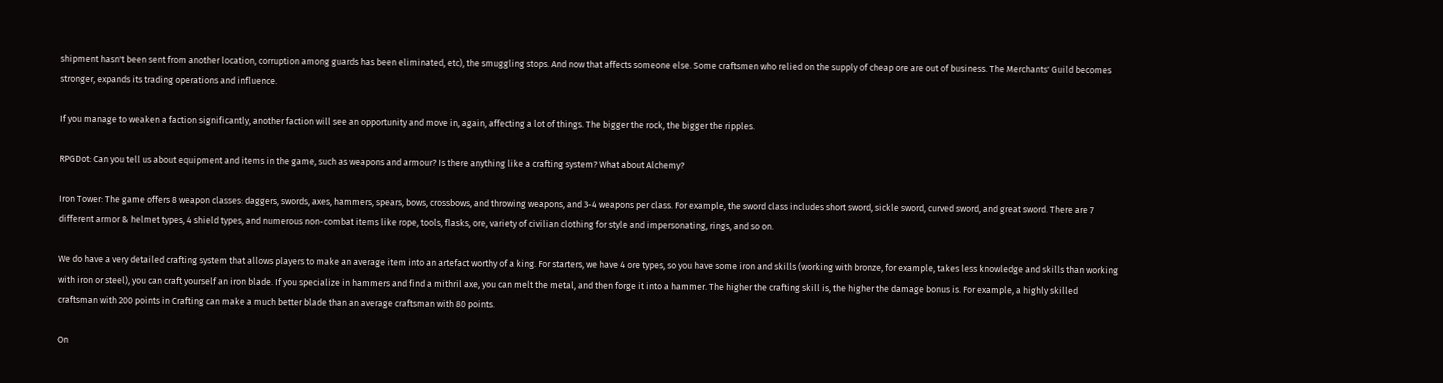shipment hasn't been sent from another location, corruption among guards has been eliminated, etc), the smuggling stops. And now that affects someone else. Some craftsmen who relied on the supply of cheap ore are out of business. The Merchants' Guild becomes stronger, expands its trading operations and influence.

If you manage to weaken a faction significantly, another faction will see an opportunity and move in, again, affecting a lot of things. The bigger the rock, the bigger the ripples.

RPGDot: Can you tell us about equipment and items in the game, such as weapons and armour? Is there anything like a crafting system? What about Alchemy?

Iron Tower: The game offers 8 weapon classes: daggers, swords, axes, hammers, spears, bows, crossbows, and throwing weapons, and 3-4 weapons per class. For example, the sword class includes short sword, sickle sword, curved sword, and great sword. There are 7 different armor & helmet types, 4 shield types, and numerous non-combat items like rope, tools, flasks, ore, variety of civilian clothing for style and impersonating, rings, and so on.

We do have a very detailed crafting system that allows players to make an average item into an artefact worthy of a king. For starters, we have 4 ore types, so you have some iron and skills (working with bronze, for example, takes less knowledge and skills than working with iron or steel), you can craft yourself an iron blade. If you specialize in hammers and find a mithril axe, you can melt the metal, and then forge it into a hammer. The higher the crafting skill is, the higher the damage bonus is. For example, a highly skilled craftsman with 200 points in Crafting can make a much better blade than an average craftsman with 80 points.

On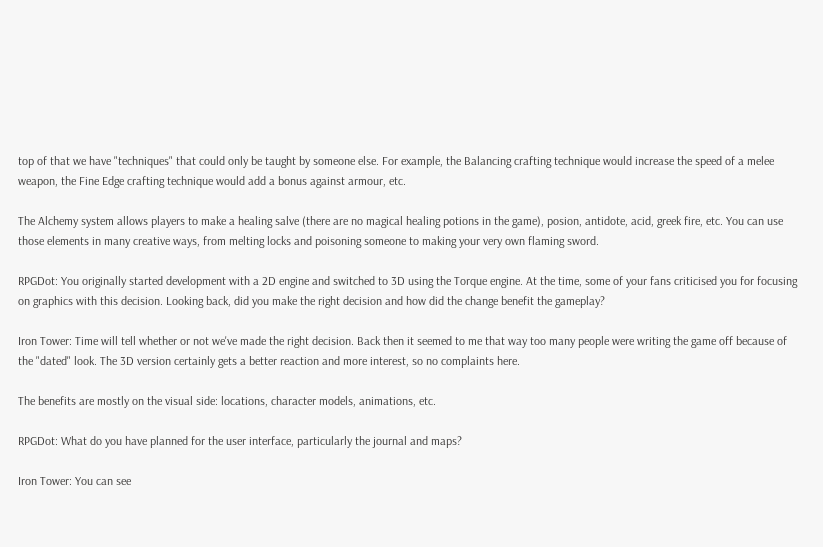top of that we have "techniques" that could only be taught by someone else. For example, the Balancing crafting technique would increase the speed of a melee weapon, the Fine Edge crafting technique would add a bonus against armour, etc.

The Alchemy system allows players to make a healing salve (there are no magical healing potions in the game), posion, antidote, acid, greek fire, etc. You can use those elements in many creative ways, from melting locks and poisoning someone to making your very own flaming sword.

RPGDot: You originally started development with a 2D engine and switched to 3D using the Torque engine. At the time, some of your fans criticised you for focusing on graphics with this decision. Looking back, did you make the right decision and how did the change benefit the gameplay?

Iron Tower: Time will tell whether or not we've made the right decision. Back then it seemed to me that way too many people were writing the game off because of the "dated" look. The 3D version certainly gets a better reaction and more interest, so no complaints here.

The benefits are mostly on the visual side: locations, character models, animations, etc.

RPGDot: What do you have planned for the user interface, particularly the journal and maps?

Iron Tower: You can see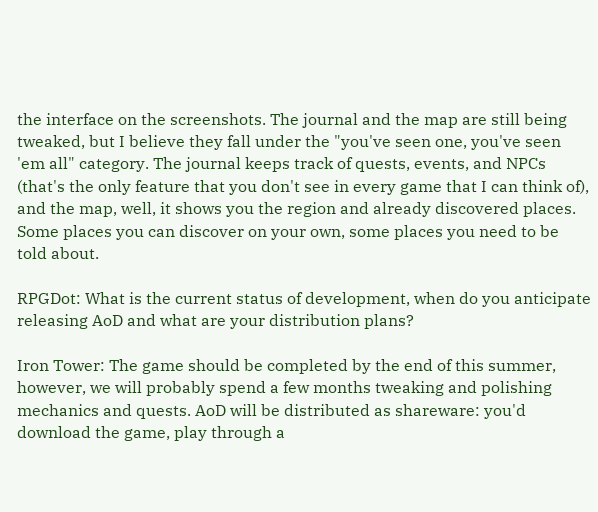the interface on the screenshots. The journal and the map are still being tweaked, but I believe they fall under the "you've seen one, you've seen 'em all" category. The journal keeps track of quests, events, and NPCs (that's the only feature that you don't see in every game that I can think of), and the map, well, it shows you the region and already discovered places. Some places you can discover on your own, some places you need to be told about.

RPGDot: What is the current status of development, when do you anticipate releasing AoD and what are your distribution plans?

Iron Tower: The game should be completed by the end of this summer, however, we will probably spend a few months tweaking and polishing mechanics and quests. AoD will be distributed as shareware: you'd download the game, play through a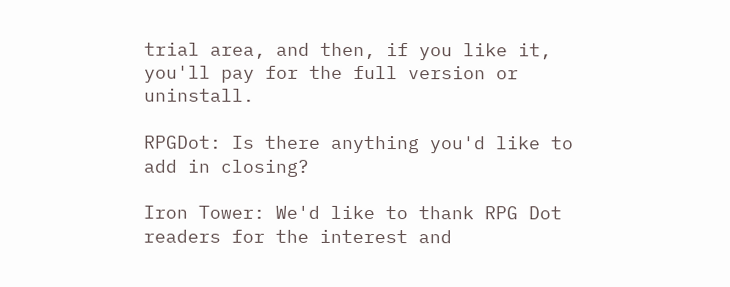trial area, and then, if you like it, you'll pay for the full version or uninstall.

RPGDot: Is there anything you'd like to add in closing?

Iron Tower: We'd like to thank RPG Dot readers for the interest and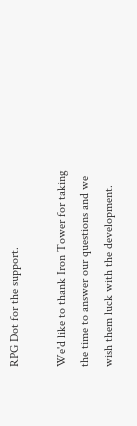RPG Dot for the support.

We'd like to thank Iron Tower for taking the time to answer our questions and we wish them luck with the development.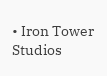• Iron Tower Studios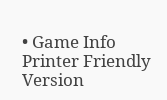• Game Info     Printer Friendly Version